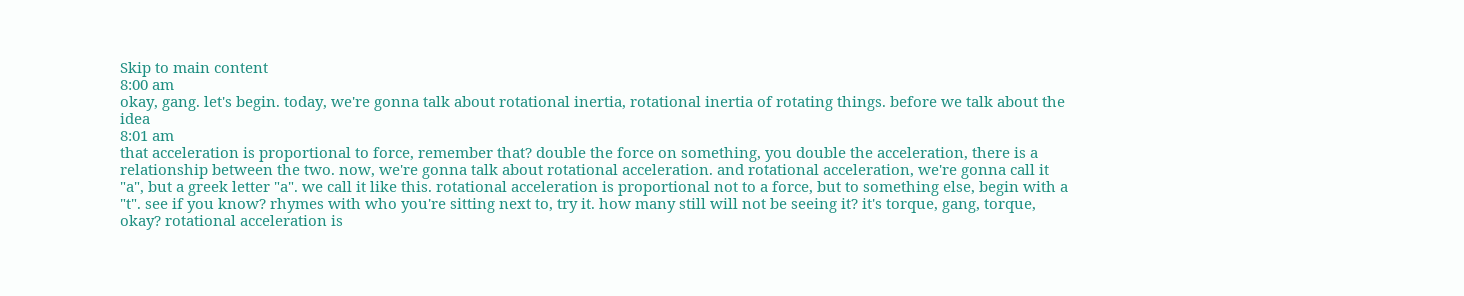Skip to main content
8:00 am
okay, gang. let's begin. today, we're gonna talk about rotational inertia, rotational inertia of rotating things. before we talk about the idea
8:01 am
that acceleration is proportional to force, remember that? double the force on something, you double the acceleration, there is a relationship between the two. now, we're gonna talk about rotational acceleration. and rotational acceleration, we're gonna call it "a", but a greek letter "a". we call it like this. rotational acceleration is proportional not to a force, but to something else, begin with a "t". see if you know? rhymes with who you're sitting next to, try it. how many still will not be seeing it? it's torque, gang, torque, okay? rotational acceleration is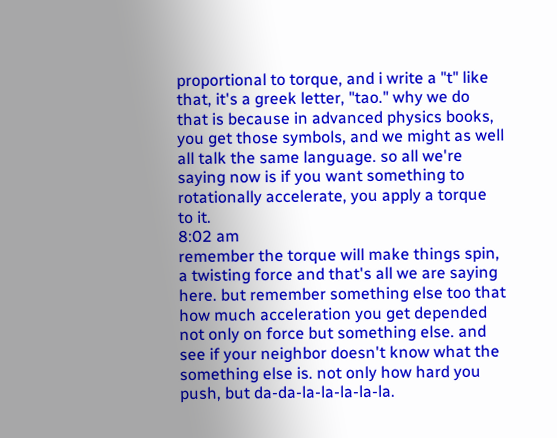proportional to torque, and i write a "t" like that, it's a greek letter, "tao." why we do that is because in advanced physics books, you get those symbols, and we might as well all talk the same language. so all we're saying now is if you want something to rotationally accelerate, you apply a torque to it.
8:02 am
remember the torque will make things spin, a twisting force and that's all we are saying here. but remember something else too that how much acceleration you get depended not only on force but something else. and see if your neighbor doesn't know what the something else is. not only how hard you push, but da-da-la-la-la-la-la.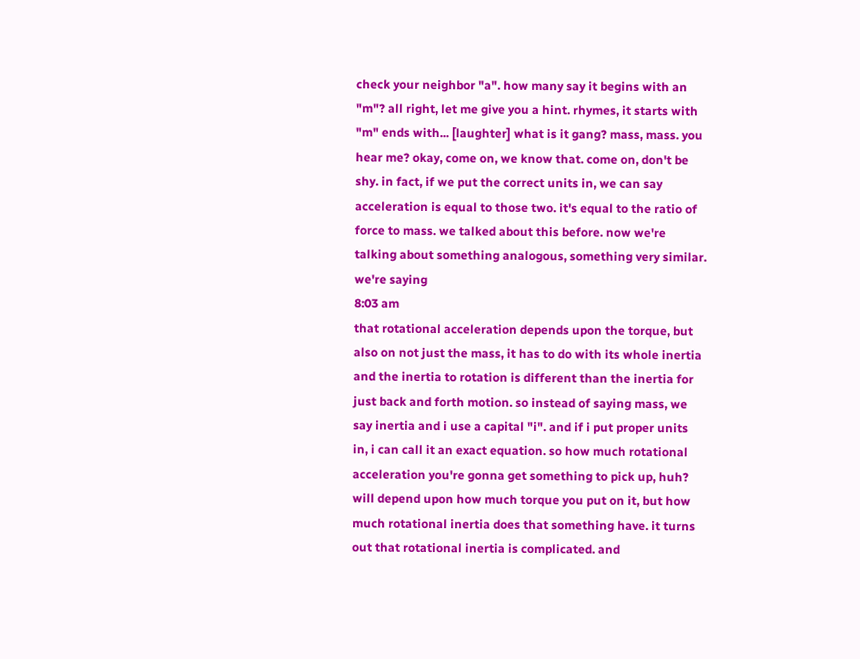check your neighbor "a". how many say it begins with an "m"? all right, let me give you a hint. rhymes, it starts with "m" ends with... [laughter] what is it gang? mass, mass. you hear me? okay, come on, we know that. come on, don't be shy. in fact, if we put the correct units in, we can say acceleration is equal to those two. it's equal to the ratio of force to mass. we talked about this before. now we're talking about something analogous, something very similar. we're saying
8:03 am
that rotational acceleration depends upon the torque, but also on not just the mass, it has to do with its whole inertia and the inertia to rotation is different than the inertia for just back and forth motion. so instead of saying mass, we say inertia and i use a capital "i". and if i put proper units in, i can call it an exact equation. so how much rotational acceleration you're gonna get something to pick up, huh? will depend upon how much torque you put on it, but how much rotational inertia does that something have. it turns out that rotational inertia is complicated. and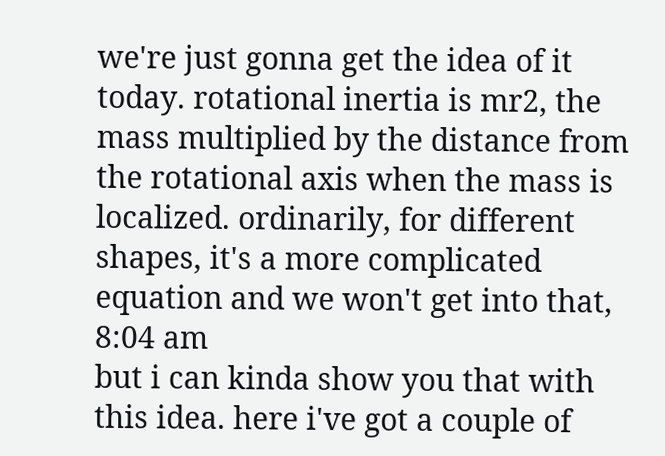we're just gonna get the idea of it today. rotational inertia is mr2, the mass multiplied by the distance from the rotational axis when the mass is localized. ordinarily, for different shapes, it's a more complicated equation and we won't get into that,
8:04 am
but i can kinda show you that with this idea. here i've got a couple of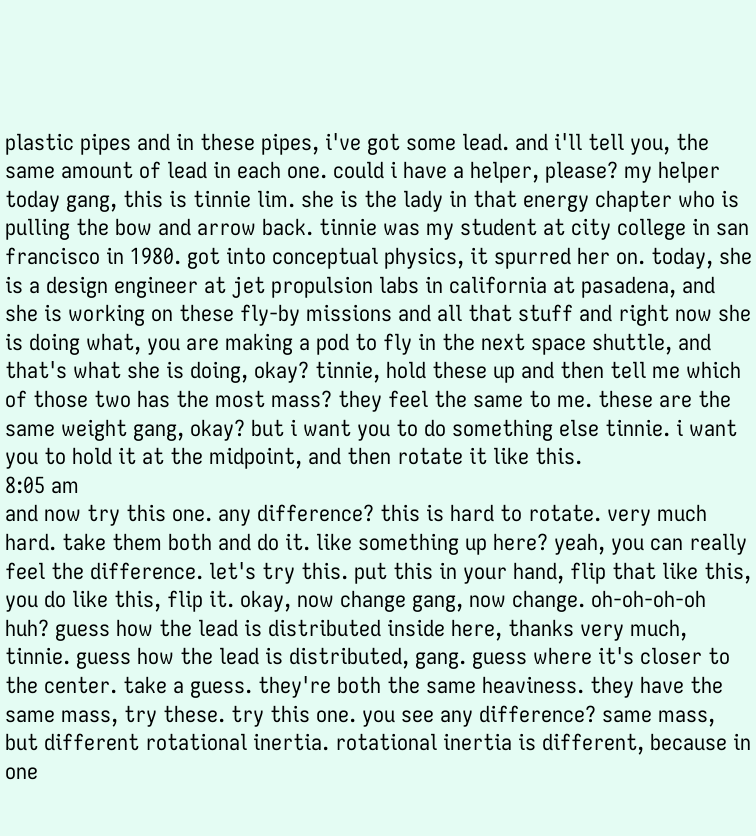plastic pipes and in these pipes, i've got some lead. and i'll tell you, the same amount of lead in each one. could i have a helper, please? my helper today gang, this is tinnie lim. she is the lady in that energy chapter who is pulling the bow and arrow back. tinnie was my student at city college in san francisco in 1980. got into conceptual physics, it spurred her on. today, she is a design engineer at jet propulsion labs in california at pasadena, and she is working on these fly-by missions and all that stuff and right now she is doing what, you are making a pod to fly in the next space shuttle, and that's what she is doing, okay? tinnie, hold these up and then tell me which of those two has the most mass? they feel the same to me. these are the same weight gang, okay? but i want you to do something else tinnie. i want you to hold it at the midpoint, and then rotate it like this.
8:05 am
and now try this one. any difference? this is hard to rotate. very much hard. take them both and do it. like something up here? yeah, you can really feel the difference. let's try this. put this in your hand, flip that like this, you do like this, flip it. okay, now change gang, now change. oh-oh-oh-oh huh? guess how the lead is distributed inside here, thanks very much, tinnie. guess how the lead is distributed, gang. guess where it's closer to the center. take a guess. they're both the same heaviness. they have the same mass, try these. try this one. you see any difference? same mass, but different rotational inertia. rotational inertia is different, because in one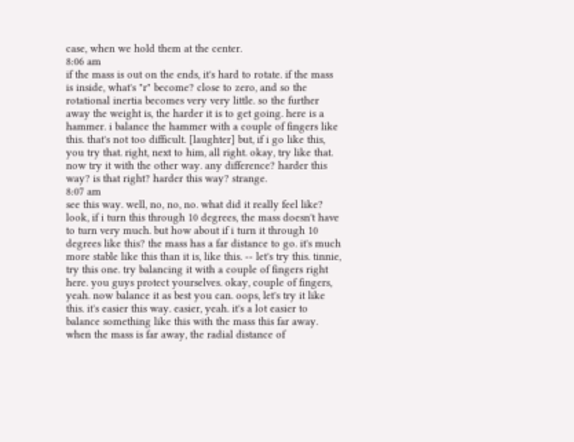case, when we hold them at the center.
8:06 am
if the mass is out on the ends, it's hard to rotate. if the mass is inside, what's "r" become? close to zero, and so the rotational inertia becomes very very little. so the further away the weight is, the harder it is to get going. here is a hammer. i balance the hammer with a couple of fingers like this. that's not too difficult. [laughter] but, if i go like this, you try that. right, next to him, all right. okay, try like that. now try it with the other way. any difference? harder this way? is that right? harder this way? strange.
8:07 am
see this way. well, no, no, no. what did it really feel like? look, if i turn this through 10 degrees, the mass doesn't have to turn very much. but how about if i turn it through 10 degrees like this? the mass has a far distance to go. it's much more stable like this than it is, like this. -- let's try this. tinnie, try this one. try balancing it with a couple of fingers right here. you guys protect yourselves. okay, couple of fingers, yeah. now balance it as best you can. oops, let's try it like this. it's easier this way. easier, yeah. it's a lot easier to balance something like this with the mass this far away. when the mass is far away, the radial distance of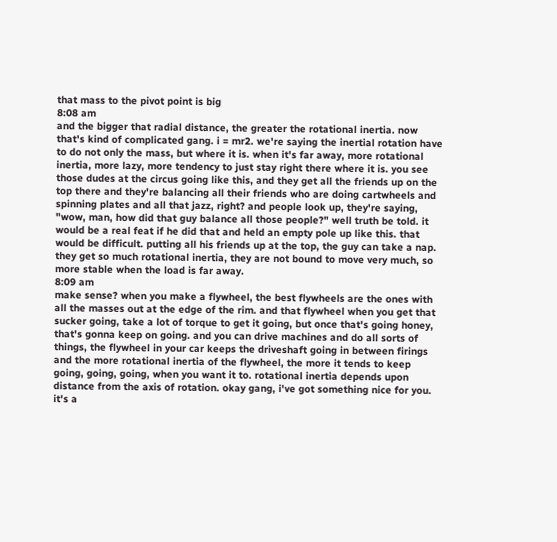that mass to the pivot point is big
8:08 am
and the bigger that radial distance, the greater the rotational inertia. now that's kind of complicated gang. i = mr2. we're saying the inertial rotation have to do not only the mass, but where it is. when it's far away, more rotational inertia, more lazy, more tendency to just stay right there where it is. you see those dudes at the circus going like this, and they get all the friends up on the top there and they're balancing all their friends who are doing cartwheels and spinning plates and all that jazz, right? and people look up, they're saying, "wow, man, how did that guy balance all those people?" well truth be told. it would be a real feat if he did that and held an empty pole up like this. that would be difficult. putting all his friends up at the top, the guy can take a nap. they get so much rotational inertia, they are not bound to move very much, so more stable when the load is far away.
8:09 am
make sense? when you make a flywheel, the best flywheels are the ones with all the masses out at the edge of the rim. and that flywheel when you get that sucker going, take a lot of torque to get it going, but once that's going honey, that's gonna keep on going. and you can drive machines and do all sorts of things, the flywheel in your car keeps the driveshaft going in between firings and the more rotational inertia of the flywheel, the more it tends to keep going, going, going, when you want it to. rotational inertia depends upon distance from the axis of rotation. okay gang, i've got something nice for you. it's a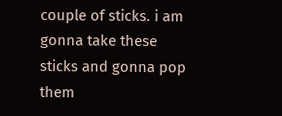couple of sticks. i am gonna take these sticks and gonna pop them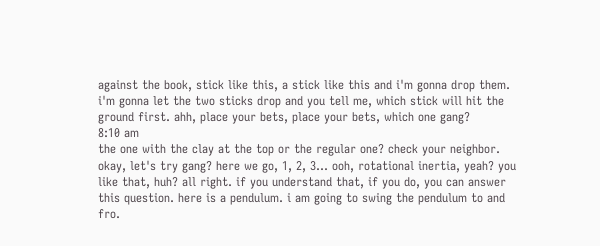against the book, stick like this, a stick like this and i'm gonna drop them. i'm gonna let the two sticks drop and you tell me, which stick will hit the ground first. ahh, place your bets, place your bets, which one gang?
8:10 am
the one with the clay at the top or the regular one? check your neighbor. okay, let's try gang? here we go, 1, 2, 3... ooh, rotational inertia, yeah? you like that, huh? all right. if you understand that, if you do, you can answer this question. here is a pendulum. i am going to swing the pendulum to and fro.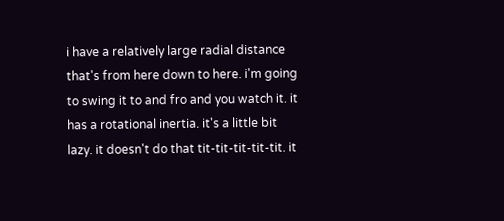i have a relatively large radial distance that's from here down to here. i'm going to swing it to and fro and you watch it. it has a rotational inertia. it's a little bit lazy. it doesn't do that tit-tit-tit-tit-tit. it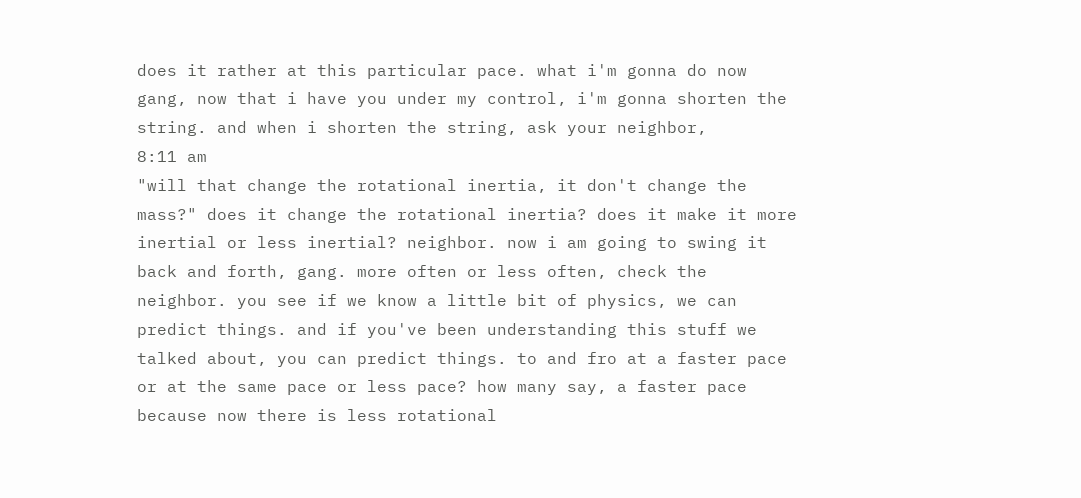does it rather at this particular pace. what i'm gonna do now gang, now that i have you under my control, i'm gonna shorten the string. and when i shorten the string, ask your neighbor,
8:11 am
"will that change the rotational inertia, it don't change the mass?" does it change the rotational inertia? does it make it more inertial or less inertial? neighbor. now i am going to swing it back and forth, gang. more often or less often, check the neighbor. you see if we know a little bit of physics, we can predict things. and if you've been understanding this stuff we talked about, you can predict things. to and fro at a faster pace or at the same pace or less pace? how many say, a faster pace because now there is less rotational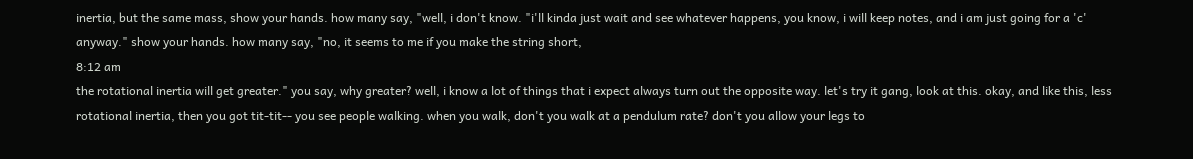inertia, but the same mass, show your hands. how many say, "well, i don't know. "i'll kinda just wait and see whatever happens, you know, i will keep notes, and i am just going for a 'c' anyway." show your hands. how many say, "no, it seems to me if you make the string short,
8:12 am
the rotational inertia will get greater." you say, why greater? well, i know a lot of things that i expect always turn out the opposite way. let's try it gang, look at this. okay, and like this, less rotational inertia, then you got tit-tit-- you see people walking. when you walk, don't you walk at a pendulum rate? don't you allow your legs to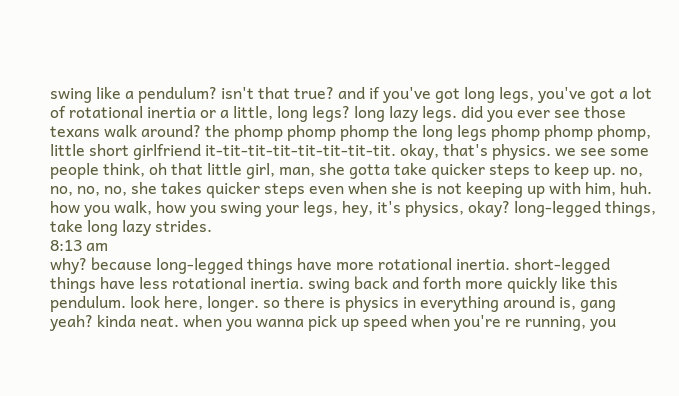swing like a pendulum? isn't that true? and if you've got long legs, you've got a lot of rotational inertia or a little, long legs? long lazy legs. did you ever see those texans walk around? the phomp phomp phomp the long legs phomp phomp phomp, little short girlfriend it-tit-tit-tit-tit-tit-tit-tit. okay, that's physics. we see some people think, oh that little girl, man, she gotta take quicker steps to keep up. no, no, no, no, she takes quicker steps even when she is not keeping up with him, huh. how you walk, how you swing your legs, hey, it's physics, okay? long-legged things, take long lazy strides.
8:13 am
why? because long-legged things have more rotational inertia. short-legged things have less rotational inertia. swing back and forth more quickly like this pendulum. look here, longer. so there is physics in everything around is, gang yeah? kinda neat. when you wanna pick up speed when you're re running, you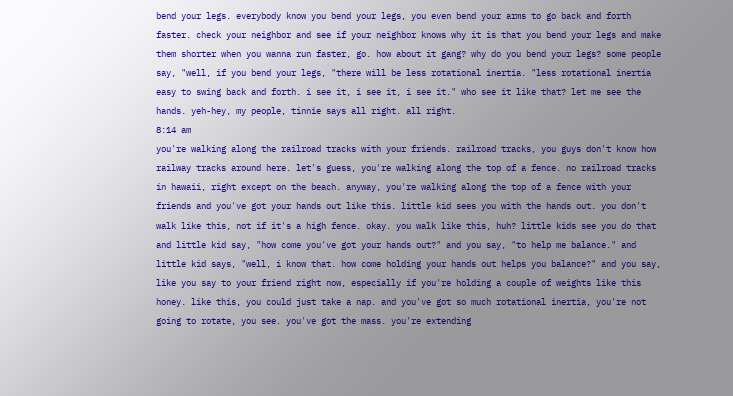bend your legs. everybody know you bend your legs, you even bend your arms to go back and forth faster. check your neighbor and see if your neighbor knows why it is that you bend your legs and make them shorter when you wanna run faster, go. how about it gang? why do you bend your legs? some people say, "well, if you bend your legs, "there will be less rotational inertia. "less rotational inertia easy to swing back and forth. i see it, i see it, i see it." who see it like that? let me see the hands. yeh-hey, my people, tinnie says all right. all right.
8:14 am
you're walking along the railroad tracks with your friends. railroad tracks, you guys don't know how railway tracks around here. let's guess, you're walking along the top of a fence. no railroad tracks in hawaii, right except on the beach. anyway, you're walking along the top of a fence with your friends and you've got your hands out like this. little kid sees you with the hands out. you don't walk like this, not if it's a high fence. okay. you walk like this, huh? little kids see you do that and little kid say, "how come you've got your hands out?" and you say, "to help me balance." and little kid says, "well, i know that. how come holding your hands out helps you balance?" and you say, like you say to your friend right now, especially if you're holding a couple of weights like this honey. like this, you could just take a nap. and you've got so much rotational inertia, you're not going to rotate, you see. you've got the mass. you're extending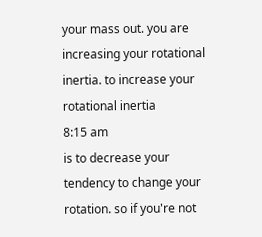your mass out. you are increasing your rotational inertia. to increase your rotational inertia
8:15 am
is to decrease your tendency to change your rotation. so if you're not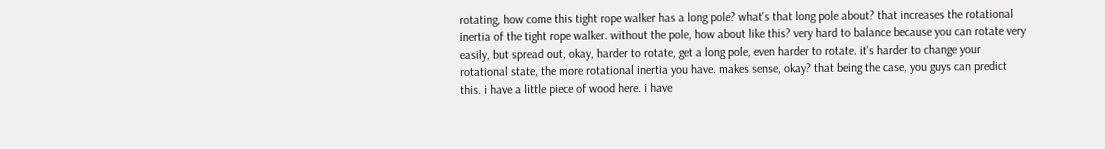rotating, how come this tight rope walker has a long pole? what's that long pole about? that increases the rotational inertia of the tight rope walker. without the pole, how about like this? very hard to balance because you can rotate very easily, but spread out, okay, harder to rotate, get a long pole, even harder to rotate. it's harder to change your rotational state, the more rotational inertia you have. makes sense, okay? that being the case, you guys can predict this. i have a little piece of wood here. i have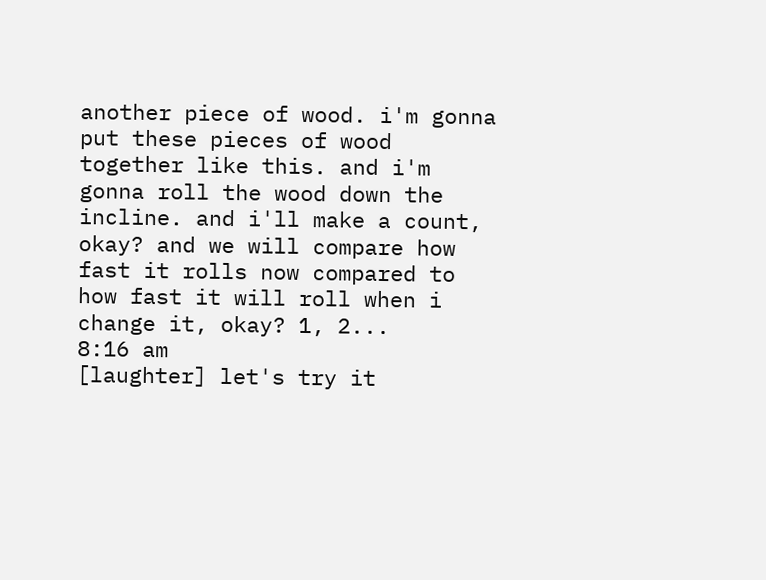another piece of wood. i'm gonna put these pieces of wood together like this. and i'm gonna roll the wood down the incline. and i'll make a count, okay? and we will compare how fast it rolls now compared to how fast it will roll when i change it, okay? 1, 2...
8:16 am
[laughter] let's try it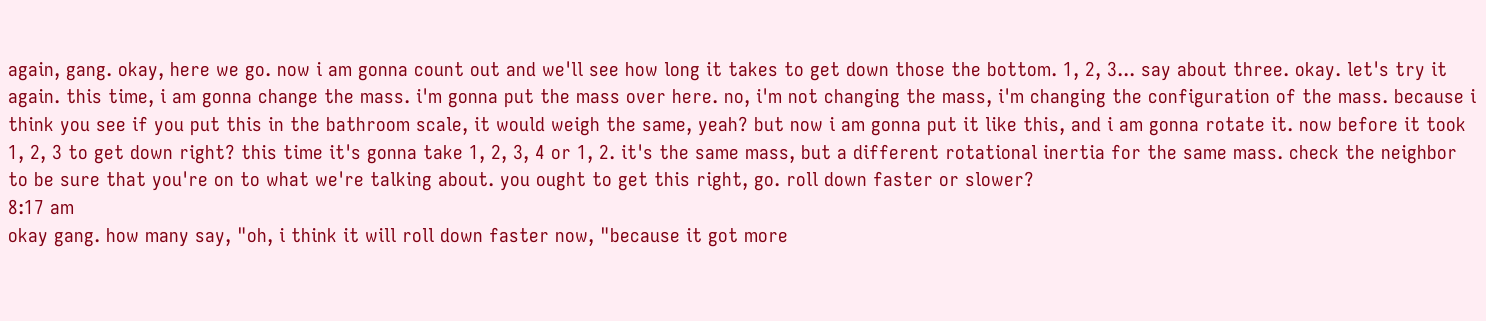again, gang. okay, here we go. now i am gonna count out and we'll see how long it takes to get down those the bottom. 1, 2, 3... say about three. okay. let's try it again. this time, i am gonna change the mass. i'm gonna put the mass over here. no, i'm not changing the mass, i'm changing the configuration of the mass. because i think you see if you put this in the bathroom scale, it would weigh the same, yeah? but now i am gonna put it like this, and i am gonna rotate it. now before it took 1, 2, 3 to get down right? this time it's gonna take 1, 2, 3, 4 or 1, 2. it's the same mass, but a different rotational inertia for the same mass. check the neighbor to be sure that you're on to what we're talking about. you ought to get this right, go. roll down faster or slower?
8:17 am
okay gang. how many say, "oh, i think it will roll down faster now, "because it got more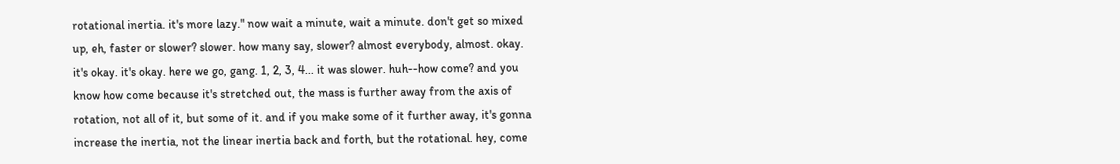rotational inertia. it's more lazy." now wait a minute, wait a minute. don't get so mixed up, eh, faster or slower? slower. how many say, slower? almost everybody, almost. okay. it's okay. it's okay. here we go, gang. 1, 2, 3, 4... it was slower. huh--how come? and you know how come because it's stretched out, the mass is further away from the axis of rotation, not all of it, but some of it. and if you make some of it further away, it's gonna increase the inertia, not the linear inertia back and forth, but the rotational. hey, come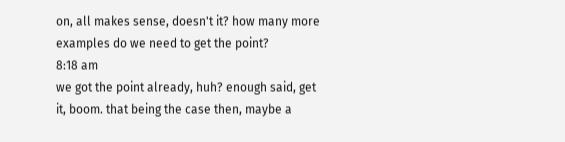on, all makes sense, doesn't it? how many more examples do we need to get the point?
8:18 am
we got the point already, huh? enough said, get it, boom. that being the case then, maybe a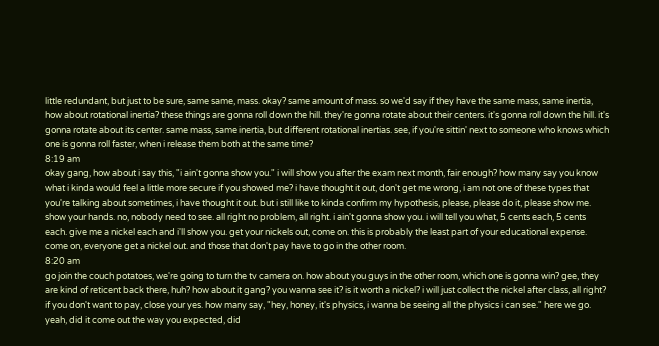little redundant, but just to be sure, same same, mass. okay? same amount of mass. so we'd say if they have the same mass, same inertia, how about rotational inertia? these things are gonna roll down the hill. they're gonna rotate about their centers. it's gonna roll down the hill. it's gonna rotate about its center. same mass, same inertia, but different rotational inertias. see, if you're sittin' next to someone who knows which one is gonna roll faster, when i release them both at the same time?
8:19 am
okay gang, how about i say this, "i ain't gonna show you." i will show you after the exam next month, fair enough? how many say you know what i kinda would feel a little more secure if you showed me? i have thought it out, don't get me wrong, i am not one of these types that you're talking about sometimes, i have thought it out. but i still like to kinda confirm my hypothesis, please, please do it, please show me. show your hands. no, nobody need to see. all right no problem, all right. i ain't gonna show you. i will tell you what, 5 cents each, 5 cents each. give me a nickel each and i'll show you. get your nickels out, come on. this is probably the least part of your educational expense. come on, everyone get a nickel out. and those that don't pay have to go in the other room.
8:20 am
go join the couch potatoes, we're going to turn the tv camera on. how about you guys in the other room, which one is gonna win? gee, they are kind of reticent back there, huh? how about it gang? you wanna see it? is it worth a nickel? i will just collect the nickel after class, all right? if you don't want to pay, close your yes. how many say, "hey, honey, it's physics, i wanna be seeing all the physics i can see." here we go. yeah, did it come out the way you expected, did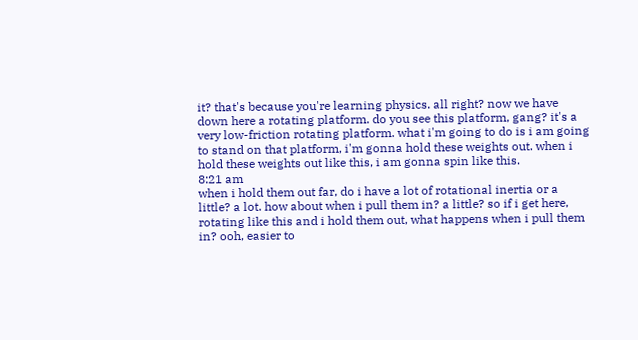it? that's because you're learning physics. all right? now we have down here a rotating platform. do you see this platform, gang? it's a very low-friction rotating platform. what i'm going to do is i am going to stand on that platform, i'm gonna hold these weights out. when i hold these weights out like this, i am gonna spin like this.
8:21 am
when i hold them out far, do i have a lot of rotational inertia or a little? a lot. how about when i pull them in? a little? so if i get here, rotating like this and i hold them out, what happens when i pull them in? ooh, easier to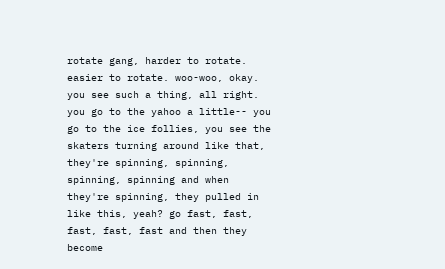rotate gang, harder to rotate. easier to rotate. woo-woo, okay. you see such a thing, all right. you go to the yahoo a little-- you go to the ice follies, you see the skaters turning around like that, they're spinning, spinning, spinning, spinning and when they're spinning, they pulled in like this, yeah? go fast, fast, fast, fast, fast and then they become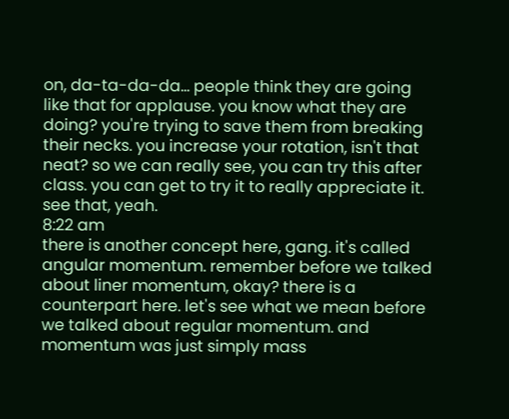on, da-ta-da-da... people think they are going like that for applause. you know what they are doing? you're trying to save them from breaking their necks. you increase your rotation, isn't that neat? so we can really see, you can try this after class. you can get to try it to really appreciate it. see that, yeah.
8:22 am
there is another concept here, gang. it's called angular momentum. remember before we talked about liner momentum, okay? there is a counterpart here. let's see what we mean before we talked about regular momentum. and momentum was just simply mass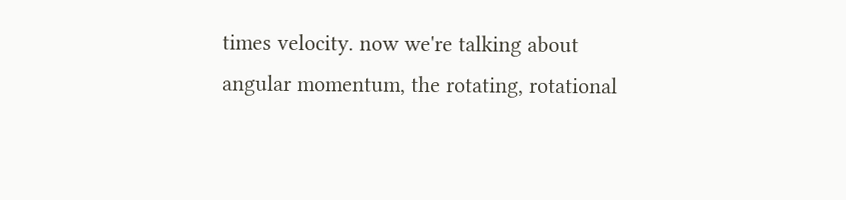times velocity. now we're talking about angular momentum, the rotating, rotational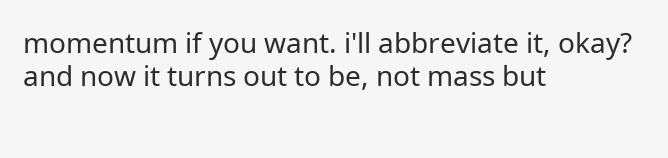momentum if you want. i'll abbreviate it, okay? and now it turns out to be, not mass but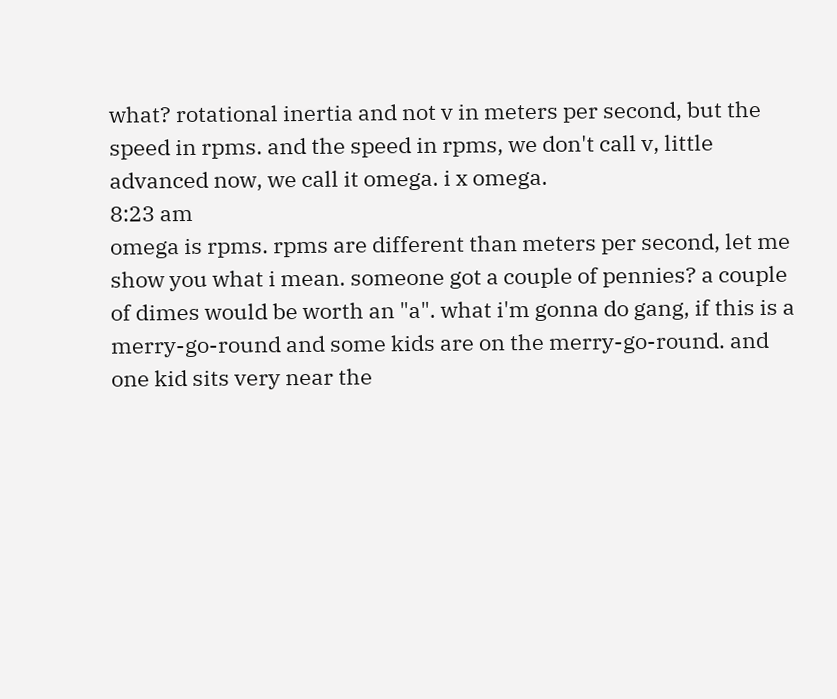what? rotational inertia and not v in meters per second, but the speed in rpms. and the speed in rpms, we don't call v, little advanced now, we call it omega. i x omega.
8:23 am
omega is rpms. rpms are different than meters per second, let me show you what i mean. someone got a couple of pennies? a couple of dimes would be worth an "a". what i'm gonna do gang, if this is a merry-go-round and some kids are on the merry-go-round. and one kid sits very near the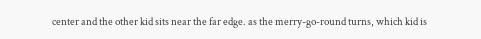center and the other kid sits near the far edge. as the merry-go-round turns, which kid is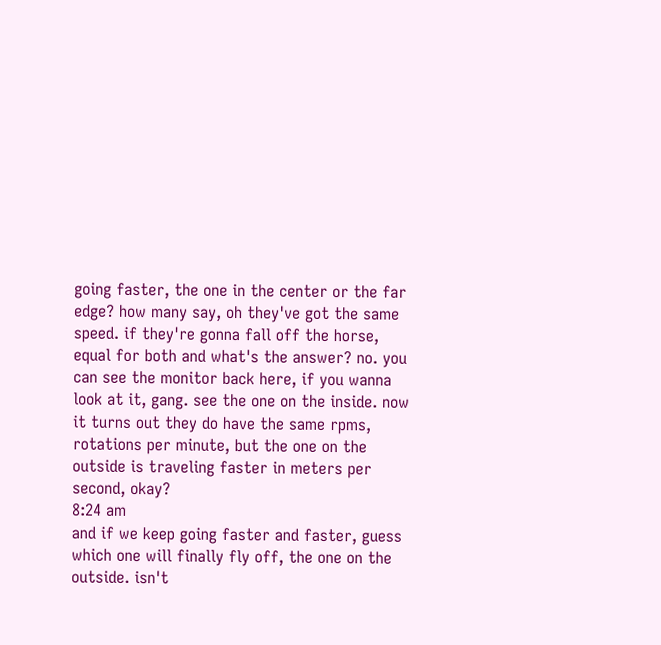going faster, the one in the center or the far edge? how many say, oh they've got the same speed. if they're gonna fall off the horse, equal for both and what's the answer? no. you can see the monitor back here, if you wanna look at it, gang. see the one on the inside. now it turns out they do have the same rpms, rotations per minute, but the one on the outside is traveling faster in meters per second, okay?
8:24 am
and if we keep going faster and faster, guess which one will finally fly off, the one on the outside. isn't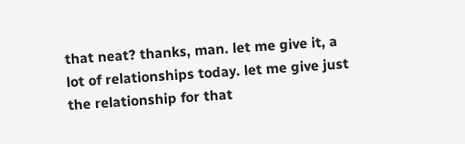that neat? thanks, man. let me give it, a lot of relationships today. let me give just the relationship for that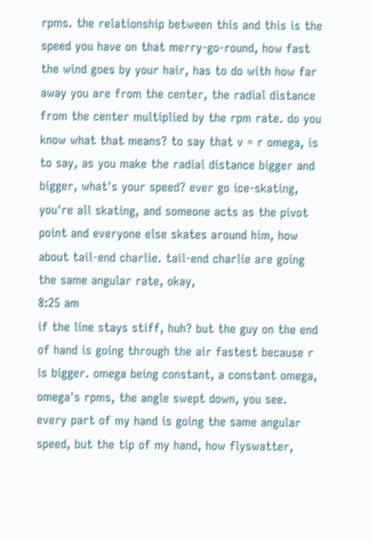rpms. the relationship between this and this is the speed you have on that merry-go-round, how fast the wind goes by your hair, has to do with how far away you are from the center, the radial distance from the center multiplied by the rpm rate. do you know what that means? to say that v = r omega, is to say, as you make the radial distance bigger and bigger, what's your speed? ever go ice-skating, you're all skating, and someone acts as the pivot point and everyone else skates around him, how about tail-end charlie. tail-end charlie are going the same angular rate, okay,
8:25 am
if the line stays stiff, huh? but the guy on the end of hand is going through the air fastest because r is bigger. omega being constant, a constant omega, omega's rpms, the angle swept down, you see. every part of my hand is going the same angular speed, but the tip of my hand, how flyswatter,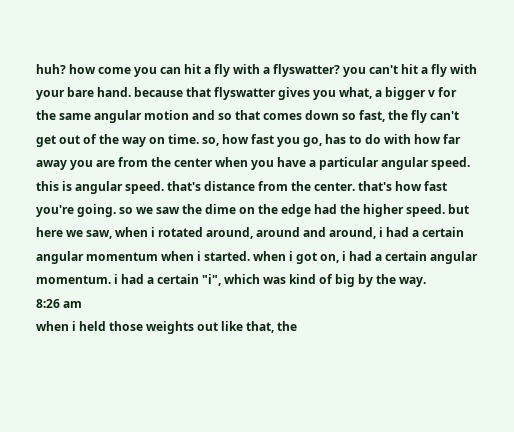huh? how come you can hit a fly with a flyswatter? you can't hit a fly with your bare hand. because that flyswatter gives you what, a bigger v for the same angular motion and so that comes down so fast, the fly can't get out of the way on time. so, how fast you go, has to do with how far away you are from the center when you have a particular angular speed. this is angular speed. that's distance from the center. that's how fast you're going. so we saw the dime on the edge had the higher speed. but here we saw, when i rotated around, around and around, i had a certain angular momentum when i started. when i got on, i had a certain angular momentum. i had a certain "i", which was kind of big by the way.
8:26 am
when i held those weights out like that, the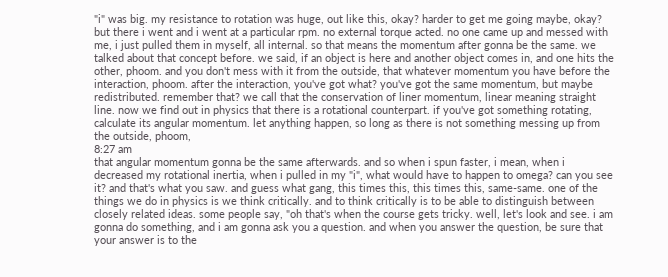"i" was big. my resistance to rotation was huge, out like this, okay? harder to get me going maybe, okay? but there i went and i went at a particular rpm. no external torque acted. no one came up and messed with me, i just pulled them in myself, all internal. so that means the momentum after gonna be the same. we talked about that concept before. we said, if an object is here and another object comes in, and one hits the other, phoom. and you don't mess with it from the outside, that whatever momentum you have before the interaction, phoom. after the interaction, you've got what? you've got the same momentum, but maybe redistributed. remember that? we call that the conservation of liner momentum, linear meaning straight line. now we find out in physics that there is a rotational counterpart. if you've got something rotating, calculate its angular momentum. let anything happen, so long as there is not something messing up from the outside, phoom,
8:27 am
that angular momentum gonna be the same afterwards. and so when i spun faster, i mean, when i decreased my rotational inertia, when i pulled in my "i", what would have to happen to omega? can you see it? and that's what you saw. and guess what gang, this times this, this times this, same-same. one of the things we do in physics is we think critically. and to think critically is to be able to distinguish between closely related ideas. some people say, "oh that's when the course gets tricky. well, let's look and see. i am gonna do something, and i am gonna ask you a question. and when you answer the question, be sure that your answer is to the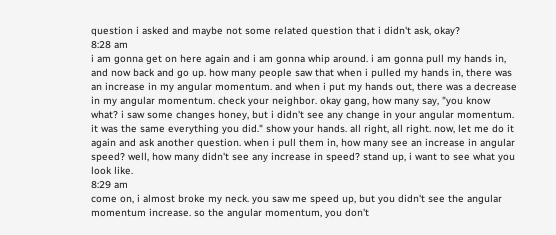question i asked and maybe not some related question that i didn't ask, okay?
8:28 am
i am gonna get on here again and i am gonna whip around. i am gonna pull my hands in, and now back and go up. how many people saw that when i pulled my hands in, there was an increase in my angular momentum. and when i put my hands out, there was a decrease in my angular momentum. check your neighbor. okay gang, how many say, "you know what? i saw some changes honey, but i didn't see any change in your angular momentum. it was the same everything you did." show your hands. all right, all right. now, let me do it again and ask another question. when i pull them in, how many see an increase in angular speed? well, how many didn't see any increase in speed? stand up, i want to see what you look like.
8:29 am
come on, i almost broke my neck. you saw me speed up, but you didn't see the angular momentum increase. so the angular momentum, you don't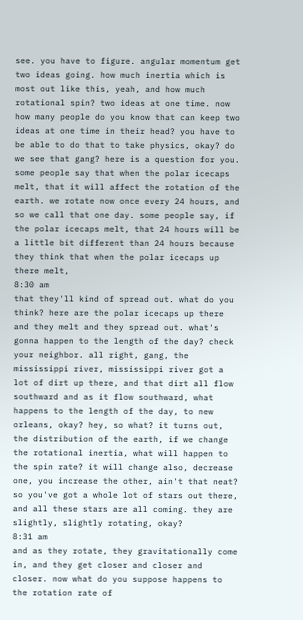see. you have to figure. angular momentum get two ideas going. how much inertia which is most out like this, yeah, and how much rotational spin? two ideas at one time. now how many people do you know that can keep two ideas at one time in their head? you have to be able to do that to take physics, okay? do we see that gang? here is a question for you. some people say that when the polar icecaps melt, that it will affect the rotation of the earth. we rotate now once every 24 hours, and so we call that one day. some people say, if the polar icecaps melt, that 24 hours will be a little bit different than 24 hours because they think that when the polar icecaps up there melt,
8:30 am
that they'll kind of spread out. what do you think? here are the polar icecaps up there and they melt and they spread out. what's gonna happen to the length of the day? check your neighbor. all right, gang, the mississippi river, mississippi river got a lot of dirt up there, and that dirt all flow southward and as it flow southward, what happens to the length of the day, to new orleans, okay? hey, so what? it turns out, the distribution of the earth, if we change the rotational inertia, what will happen to the spin rate? it will change also, decrease one, you increase the other, ain't that neat? so you've got a whole lot of stars out there, and all these stars are all coming. they are slightly, slightly rotating, okay?
8:31 am
and as they rotate, they gravitationally come in, and they get closer and closer and closer. now what do you suppose happens to the rotation rate of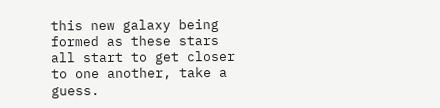this new galaxy being formed as these stars all start to get closer to one another, take a guess.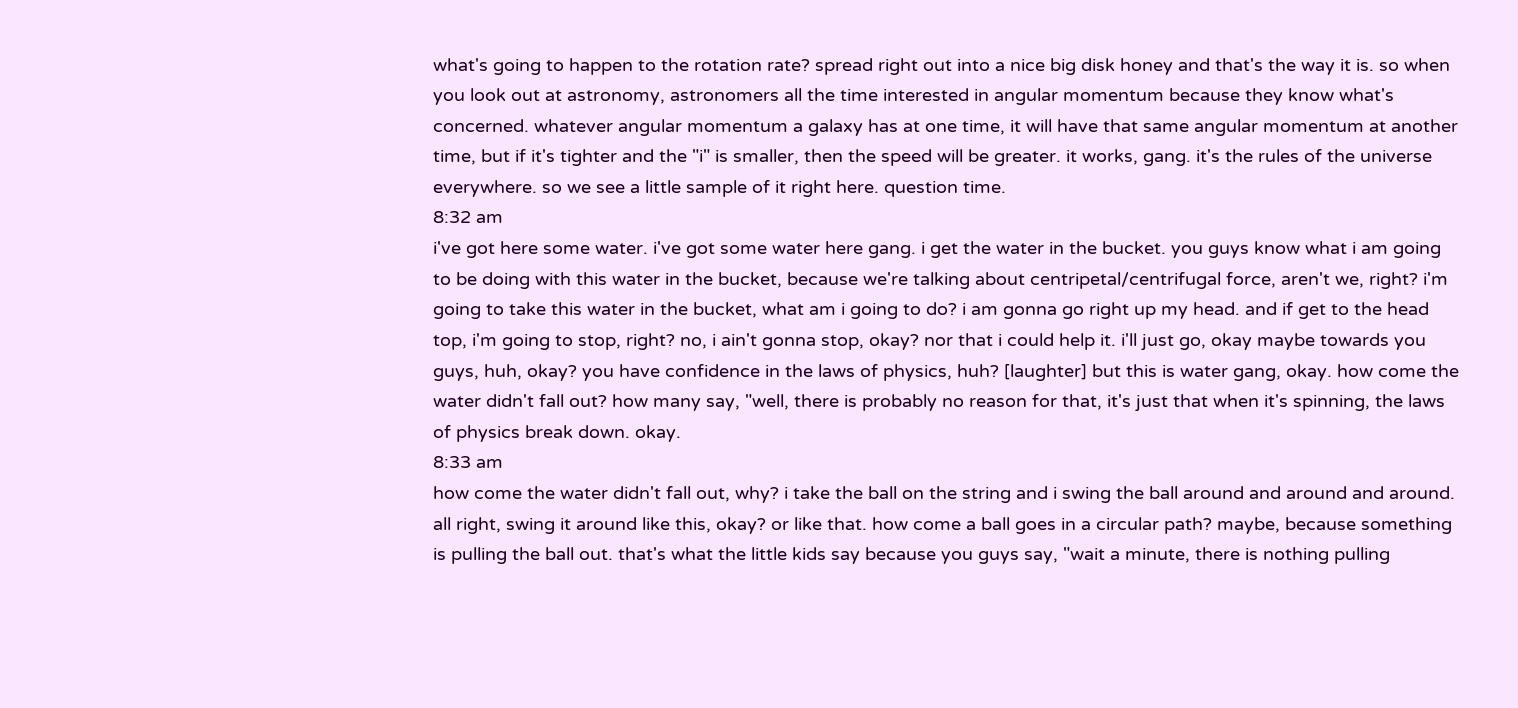what's going to happen to the rotation rate? spread right out into a nice big disk honey and that's the way it is. so when you look out at astronomy, astronomers all the time interested in angular momentum because they know what's concerned. whatever angular momentum a galaxy has at one time, it will have that same angular momentum at another time, but if it's tighter and the "i" is smaller, then the speed will be greater. it works, gang. it's the rules of the universe everywhere. so we see a little sample of it right here. question time.
8:32 am
i've got here some water. i've got some water here gang. i get the water in the bucket. you guys know what i am going to be doing with this water in the bucket, because we're talking about centripetal/centrifugal force, aren't we, right? i'm going to take this water in the bucket, what am i going to do? i am gonna go right up my head. and if get to the head top, i'm going to stop, right? no, i ain't gonna stop, okay? nor that i could help it. i'll just go, okay maybe towards you guys, huh, okay? you have confidence in the laws of physics, huh? [laughter] but this is water gang, okay. how come the water didn't fall out? how many say, "well, there is probably no reason for that, it's just that when it's spinning, the laws of physics break down. okay.
8:33 am
how come the water didn't fall out, why? i take the ball on the string and i swing the ball around and around and around. all right, swing it around like this, okay? or like that. how come a ball goes in a circular path? maybe, because something is pulling the ball out. that's what the little kids say because you guys say, "wait a minute, there is nothing pulling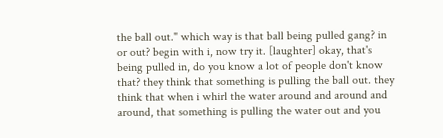the ball out." which way is that ball being pulled gang? in or out? begin with i, now try it. [laughter] okay, that's being pulled in, do you know a lot of people don't know that? they think that something is pulling the ball out. they think that when i whirl the water around and around and around, that something is pulling the water out and you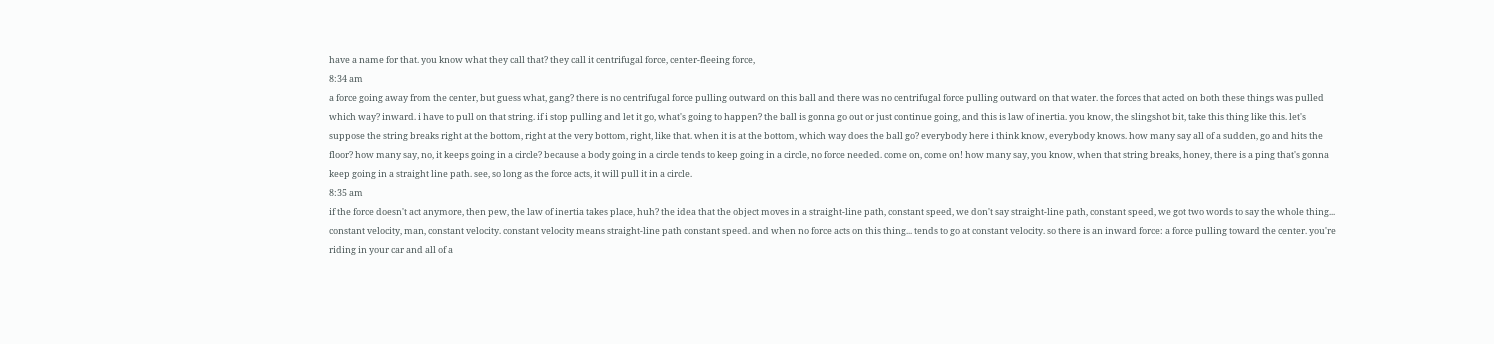have a name for that. you know what they call that? they call it centrifugal force, center-fleeing force,
8:34 am
a force going away from the center, but guess what, gang? there is no centrifugal force pulling outward on this ball and there was no centrifugal force pulling outward on that water. the forces that acted on both these things was pulled which way? inward. i have to pull on that string. if i stop pulling and let it go, what's going to happen? the ball is gonna go out or just continue going, and this is law of inertia. you know, the slingshot bit, take this thing like this. let's suppose the string breaks right at the bottom, right at the very bottom, right, like that. when it is at the bottom, which way does the ball go? everybody here i think know, everybody knows. how many say all of a sudden, go and hits the floor? how many say, no, it keeps going in a circle? because a body going in a circle tends to keep going in a circle, no force needed. come on, come on! how many say, you know, when that string breaks, honey, there is a ping that's gonna keep going in a straight line path. see, so long as the force acts, it will pull it in a circle.
8:35 am
if the force doesn't act anymore, then pew, the law of inertia takes place, huh? the idea that the object moves in a straight-line path, constant speed, we don't say straight-line path, constant speed, we got two words to say the whole thing... constant velocity, man, constant velocity. constant velocity means straight-line path constant speed. and when no force acts on this thing... tends to go at constant velocity. so there is an inward force: a force pulling toward the center. you're riding in your car and all of a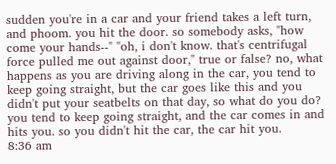sudden you're in a car and your friend takes a left turn, and phoom. you hit the door. so somebody asks, "how come your hands--" "oh, i don't know. that's centrifugal force pulled me out against door," true or false? no, what happens as you are driving along in the car, you tend to keep going straight, but the car goes like this and you didn't put your seatbelts on that day, so what do you do? you tend to keep going straight, and the car comes in and hits you. so you didn't hit the car, the car hit you.
8:36 am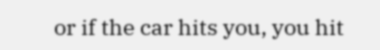or if the car hits you, you hit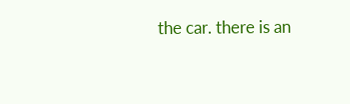the car. there is an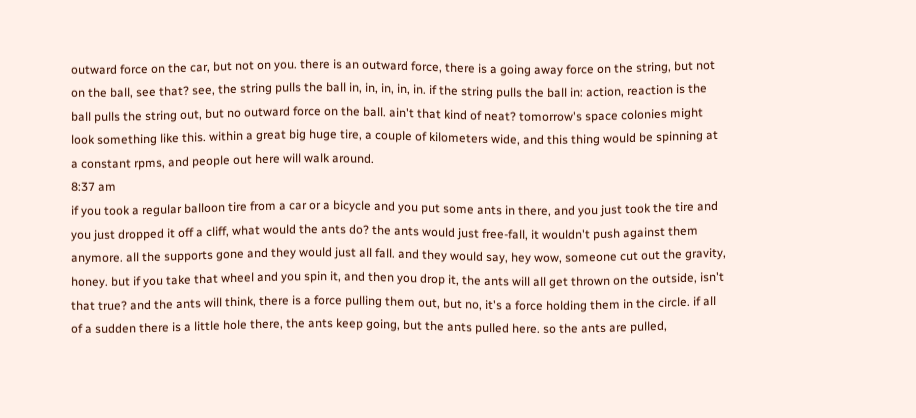outward force on the car, but not on you. there is an outward force, there is a going away force on the string, but not on the ball, see that? see, the string pulls the ball in, in, in, in, in. if the string pulls the ball in: action, reaction is the ball pulls the string out, but no outward force on the ball. ain't that kind of neat? tomorrow's space colonies might look something like this. within a great big huge tire, a couple of kilometers wide, and this thing would be spinning at a constant rpms, and people out here will walk around.
8:37 am
if you took a regular balloon tire from a car or a bicycle and you put some ants in there, and you just took the tire and you just dropped it off a cliff, what would the ants do? the ants would just free-fall, it wouldn't push against them anymore. all the supports gone and they would just all fall. and they would say, hey wow, someone cut out the gravity, honey. but if you take that wheel and you spin it, and then you drop it, the ants will all get thrown on the outside, isn't that true? and the ants will think, there is a force pulling them out, but no, it's a force holding them in the circle. if all of a sudden there is a little hole there, the ants keep going, but the ants pulled here. so the ants are pulled,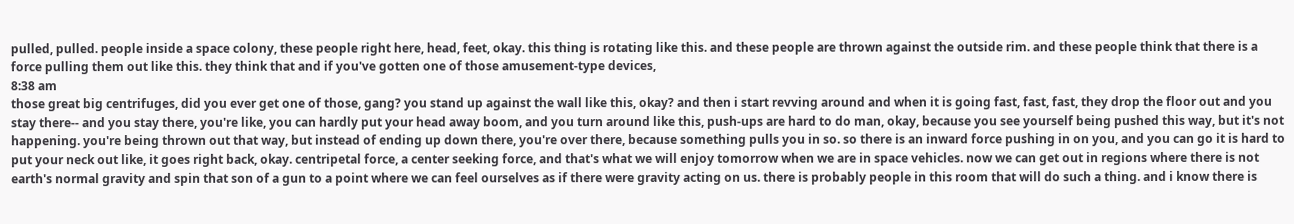pulled, pulled. people inside a space colony, these people right here, head, feet, okay. this thing is rotating like this. and these people are thrown against the outside rim. and these people think that there is a force pulling them out like this. they think that and if you've gotten one of those amusement-type devices,
8:38 am
those great big centrifuges, did you ever get one of those, gang? you stand up against the wall like this, okay? and then i start revving around and when it is going fast, fast, fast, they drop the floor out and you stay there-- and you stay there, you're like, you can hardly put your head away boom, and you turn around like this, push-ups are hard to do man, okay, because you see yourself being pushed this way, but it's not happening. you're being thrown out that way, but instead of ending up down there, you're over there, because something pulls you in so. so there is an inward force pushing in on you, and you can go it is hard to put your neck out like, it goes right back, okay. centripetal force, a center seeking force, and that's what we will enjoy tomorrow when we are in space vehicles. now we can get out in regions where there is not earth's normal gravity and spin that son of a gun to a point where we can feel ourselves as if there were gravity acting on us. there is probably people in this room that will do such a thing. and i know there is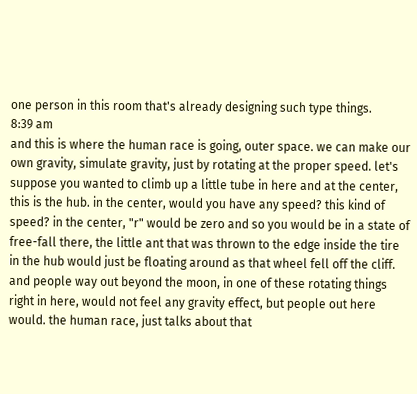one person in this room that's already designing such type things.
8:39 am
and this is where the human race is going, outer space. we can make our own gravity, simulate gravity, just by rotating at the proper speed. let's suppose you wanted to climb up a little tube in here and at the center, this is the hub. in the center, would you have any speed? this kind of speed? in the center, "r" would be zero and so you would be in a state of free-fall there, the little ant that was thrown to the edge inside the tire in the hub would just be floating around as that wheel fell off the cliff. and people way out beyond the moon, in one of these rotating things right in here, would not feel any gravity effect, but people out here would. the human race, just talks about that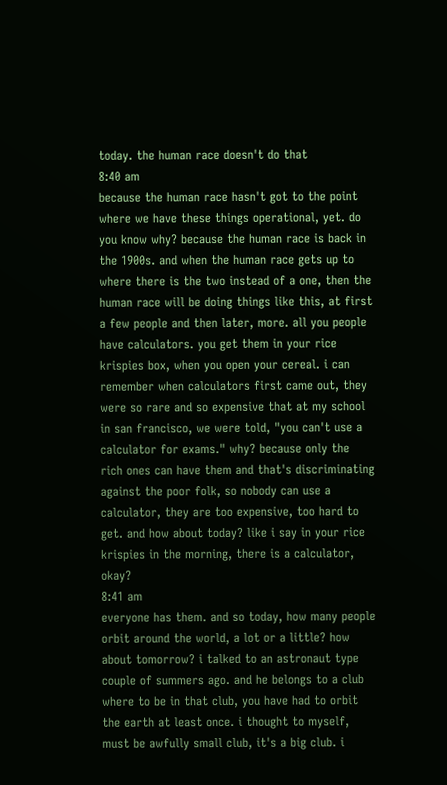today. the human race doesn't do that
8:40 am
because the human race hasn't got to the point where we have these things operational, yet. do you know why? because the human race is back in the 1900s. and when the human race gets up to where there is the two instead of a one, then the human race will be doing things like this, at first a few people and then later, more. all you people have calculators. you get them in your rice krispies box, when you open your cereal. i can remember when calculators first came out, they were so rare and so expensive that at my school in san francisco, we were told, "you can't use a calculator for exams." why? because only the rich ones can have them and that's discriminating against the poor folk, so nobody can use a calculator, they are too expensive, too hard to get. and how about today? like i say in your rice krispies in the morning, there is a calculator, okay?
8:41 am
everyone has them. and so today, how many people orbit around the world, a lot or a little? how about tomorrow? i talked to an astronaut type couple of summers ago. and he belongs to a club where to be in that club, you have had to orbit the earth at least once. i thought to myself, must be awfully small club, it's a big club. i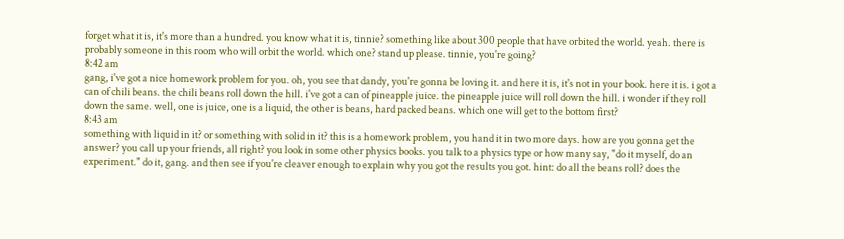forget what it is, it's more than a hundred. you know what it is, tinnie? something like about 300 people that have orbited the world. yeah. there is probably someone in this room who will orbit the world. which one? stand up please. tinnie, you're going?
8:42 am
gang, i've got a nice homework problem for you. oh, you see that dandy, you're gonna be loving it. and here it is, it's not in your book. here it is. i got a can of chili beans. the chili beans roll down the hill. i've got a can of pineapple juice. the pineapple juice will roll down the hill. i wonder if they roll down the same. well, one is juice, one is a liquid, the other is beans, hard packed beans. which one will get to the bottom first?
8:43 am
something with liquid in it? or something with solid in it? this is a homework problem, you hand it in two more days. how are you gonna get the answer? you call up your friends, all right? you look in some other physics books. you talk to a physics type or how many say, "do it myself, do an experiment." do it, gang. and then see if you're cleaver enough to explain why you got the results you got. hint: do all the beans roll? does the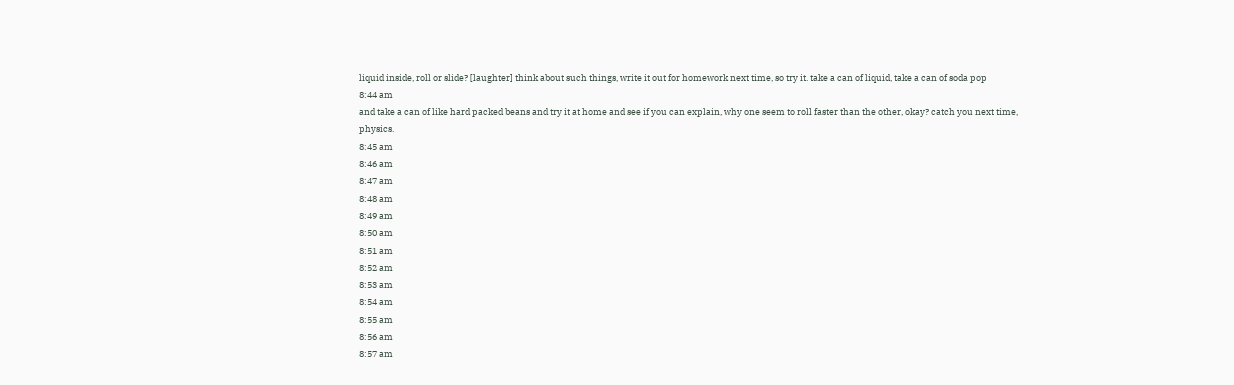liquid inside, roll or slide? [laughter] think about such things, write it out for homework next time, so try it. take a can of liquid, take a can of soda pop
8:44 am
and take a can of like hard packed beans and try it at home and see if you can explain, why one seem to roll faster than the other, okay? catch you next time, physics.
8:45 am
8:46 am
8:47 am
8:48 am
8:49 am
8:50 am
8:51 am
8:52 am
8:53 am
8:54 am
8:55 am
8:56 am
8:57 am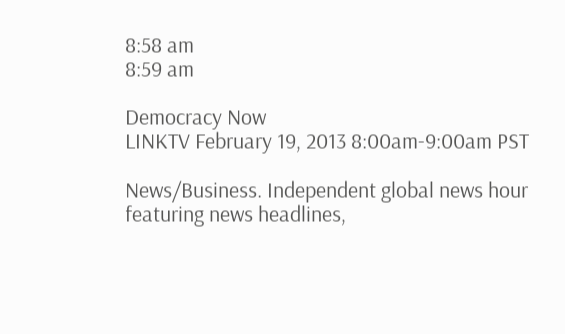8:58 am
8:59 am

Democracy Now
LINKTV February 19, 2013 8:00am-9:00am PST

News/Business. Independent global news hour featuring news headlines,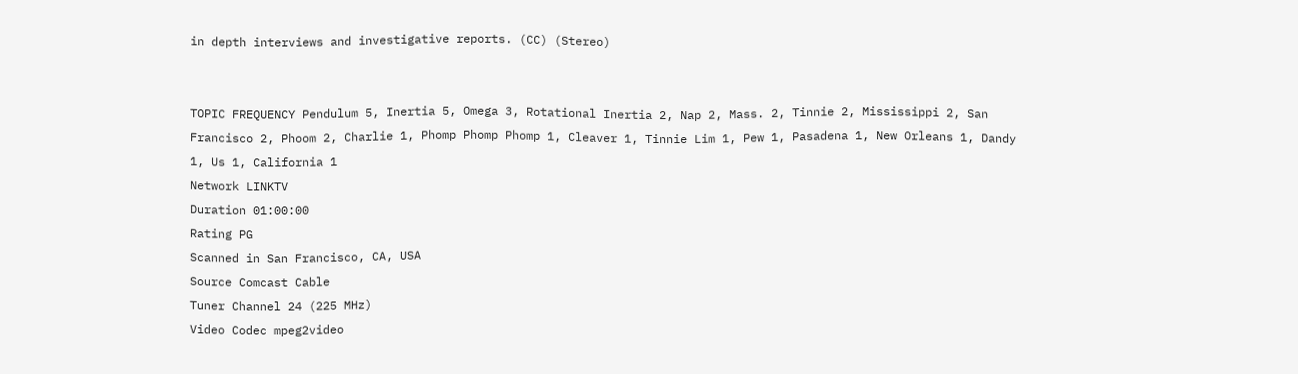in depth interviews and investigative reports. (CC) (Stereo)


TOPIC FREQUENCY Pendulum 5, Inertia 5, Omega 3, Rotational Inertia 2, Nap 2, Mass. 2, Tinnie 2, Mississippi 2, San Francisco 2, Phoom 2, Charlie 1, Phomp Phomp Phomp 1, Cleaver 1, Tinnie Lim 1, Pew 1, Pasadena 1, New Orleans 1, Dandy 1, Us 1, California 1
Network LINKTV
Duration 01:00:00
Rating PG
Scanned in San Francisco, CA, USA
Source Comcast Cable
Tuner Channel 24 (225 MHz)
Video Codec mpeg2video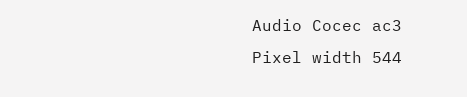Audio Cocec ac3
Pixel width 544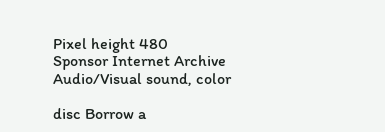Pixel height 480
Sponsor Internet Archive
Audio/Visual sound, color

disc Borrow a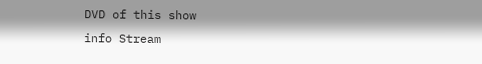DVD of this show
info Stream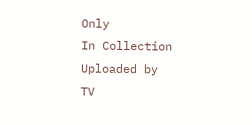Only
In Collection
Uploaded by
TV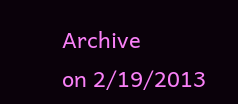Archive
on 2/19/2013